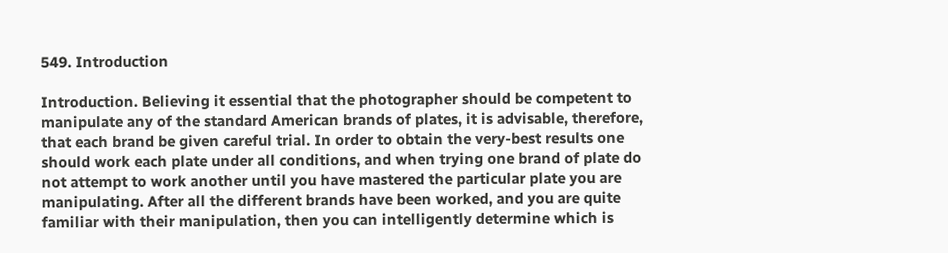549. Introduction

Introduction. Believing it essential that the photographer should be competent to manipulate any of the standard American brands of plates, it is advisable, therefore, that each brand be given careful trial. In order to obtain the very-best results one should work each plate under all conditions, and when trying one brand of plate do not attempt to work another until you have mastered the particular plate you are manipulating. After all the different brands have been worked, and you are quite familiar with their manipulation, then you can intelligently determine which is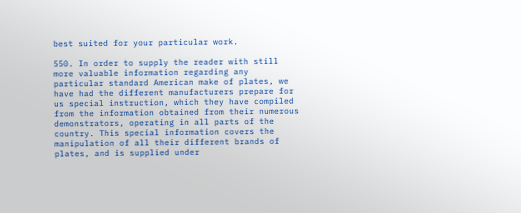best suited for your particular work.

550. In order to supply the reader with still more valuable information regarding any particular standard American make of plates, we have had the different manufacturers prepare for us special instruction, which they have compiled from the information obtained from their numerous demonstrators, operating in all parts of the country. This special information covers the manipulation of all their different brands of plates, and is supplied under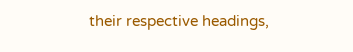their respective headings,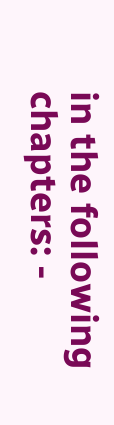in the following chapters: -